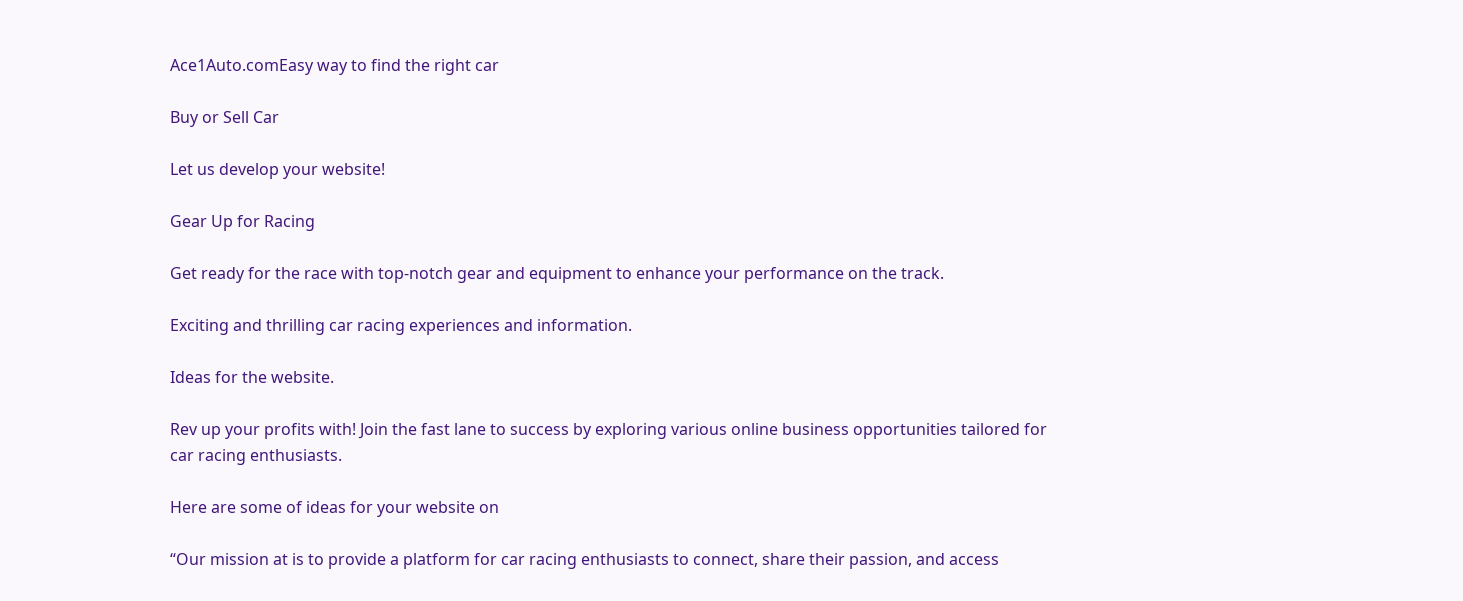Ace1Auto.comEasy way to find the right car

Buy or Sell Car

Let us develop your website!

Gear Up for Racing

Get ready for the race with top-notch gear and equipment to enhance your performance on the track.

Exciting and thrilling car racing experiences and information.

Ideas for the website.

Rev up your profits with! Join the fast lane to success by exploring various online business opportunities tailored for car racing enthusiasts.

Here are some of ideas for your website on

“Our mission at is to provide a platform for car racing enthusiasts to connect, share their passion, and access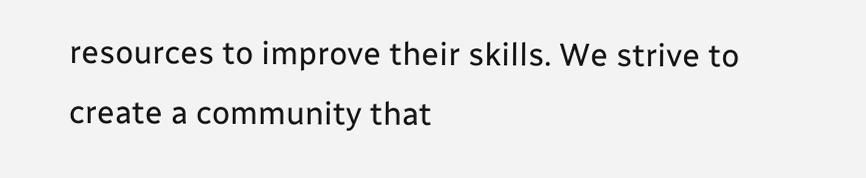resources to improve their skills. We strive to create a community that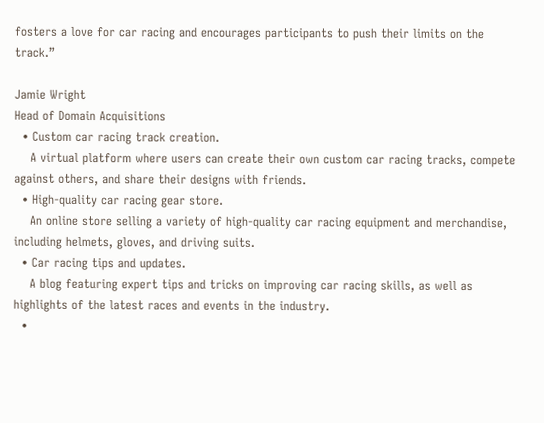fosters a love for car racing and encourages participants to push their limits on the track.”

Jamie Wright
Head of Domain Acquisitions
  • Custom car racing track creation.
    A virtual platform where users can create their own custom car racing tracks, compete against others, and share their designs with friends.
  • High-quality car racing gear store.
    An online store selling a variety of high-quality car racing equipment and merchandise, including helmets, gloves, and driving suits.
  • Car racing tips and updates.
    A blog featuring expert tips and tricks on improving car racing skills, as well as highlights of the latest races and events in the industry.
  •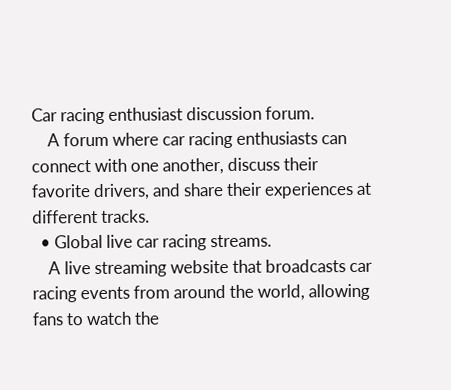Car racing enthusiast discussion forum.
    A forum where car racing enthusiasts can connect with one another, discuss their favorite drivers, and share their experiences at different tracks.
  • Global live car racing streams.
    A live streaming website that broadcasts car racing events from around the world, allowing fans to watch the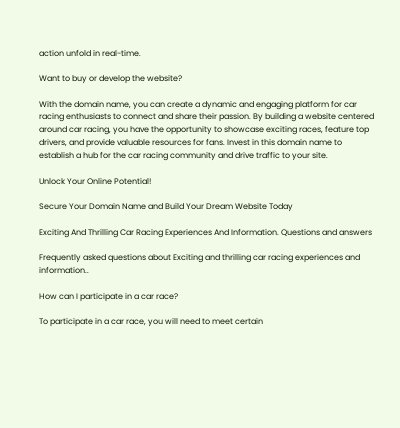action unfold in real-time.

Want to buy or develop the website?

With the domain name, you can create a dynamic and engaging platform for car racing enthusiasts to connect and share their passion. By building a website centered around car racing, you have the opportunity to showcase exciting races, feature top drivers, and provide valuable resources for fans. Invest in this domain name to establish a hub for the car racing community and drive traffic to your site.

Unlock Your Online Potential!

Secure Your Domain Name and Build Your Dream Website Today

Exciting And Thrilling Car Racing Experiences And Information. Questions and answers

Frequently asked questions about Exciting and thrilling car racing experiences and information..

How can I participate in a car race?

To participate in a car race, you will need to meet certain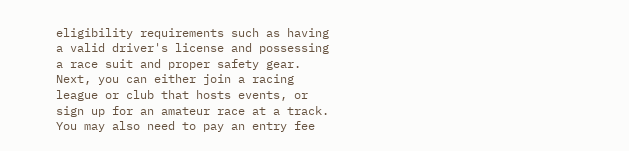eligibility requirements such as having a valid driver's license and possessing a race suit and proper safety gear. Next, you can either join a racing league or club that hosts events, or sign up for an amateur race at a track. You may also need to pay an entry fee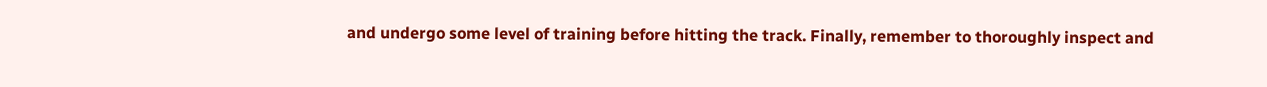and undergo some level of training before hitting the track. Finally, remember to thoroughly inspect and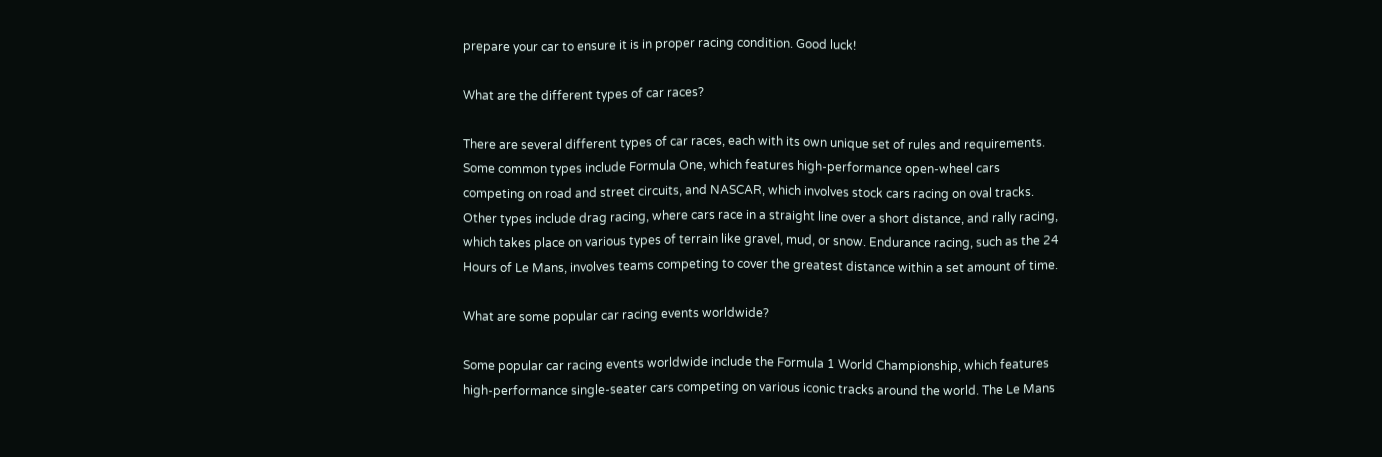prepare your car to ensure it is in proper racing condition. Good luck!

What are the different types of car races?

There are several different types of car races, each with its own unique set of rules and requirements. Some common types include Formula One, which features high-performance open-wheel cars competing on road and street circuits, and NASCAR, which involves stock cars racing on oval tracks. Other types include drag racing, where cars race in a straight line over a short distance, and rally racing, which takes place on various types of terrain like gravel, mud, or snow. Endurance racing, such as the 24 Hours of Le Mans, involves teams competing to cover the greatest distance within a set amount of time.

What are some popular car racing events worldwide?

Some popular car racing events worldwide include the Formula 1 World Championship, which features high-performance single-seater cars competing on various iconic tracks around the world. The Le Mans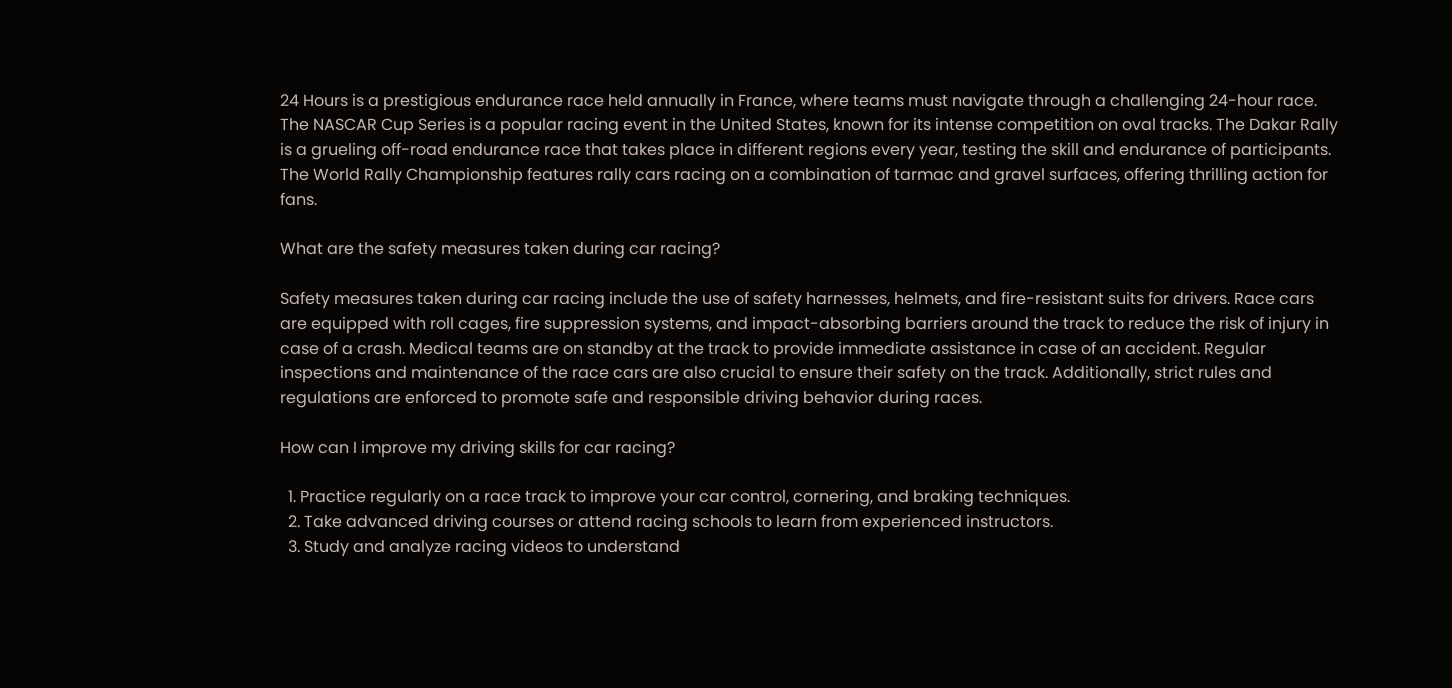24 Hours is a prestigious endurance race held annually in France, where teams must navigate through a challenging 24-hour race. The NASCAR Cup Series is a popular racing event in the United States, known for its intense competition on oval tracks. The Dakar Rally is a grueling off-road endurance race that takes place in different regions every year, testing the skill and endurance of participants. The World Rally Championship features rally cars racing on a combination of tarmac and gravel surfaces, offering thrilling action for fans.

What are the safety measures taken during car racing?

Safety measures taken during car racing include the use of safety harnesses, helmets, and fire-resistant suits for drivers. Race cars are equipped with roll cages, fire suppression systems, and impact-absorbing barriers around the track to reduce the risk of injury in case of a crash. Medical teams are on standby at the track to provide immediate assistance in case of an accident. Regular inspections and maintenance of the race cars are also crucial to ensure their safety on the track. Additionally, strict rules and regulations are enforced to promote safe and responsible driving behavior during races.

How can I improve my driving skills for car racing?

  1. Practice regularly on a race track to improve your car control, cornering, and braking techniques.
  2. Take advanced driving courses or attend racing schools to learn from experienced instructors.
  3. Study and analyze racing videos to understand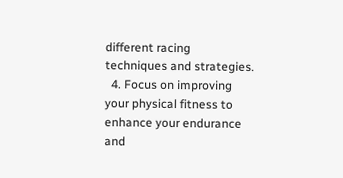different racing techniques and strategies.
  4. Focus on improving your physical fitness to enhance your endurance and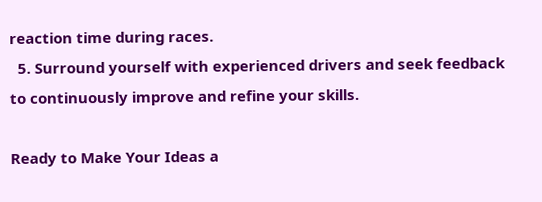reaction time during races.
  5. Surround yourself with experienced drivers and seek feedback to continuously improve and refine your skills.

Ready to Make Your Ideas a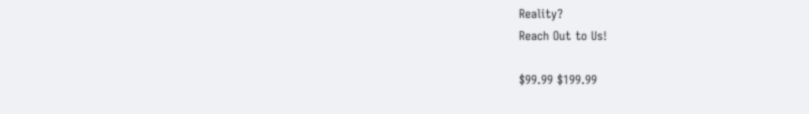Reality?
Reach Out to Us!

$99.99 $199.99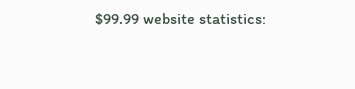$99.99 website statistics: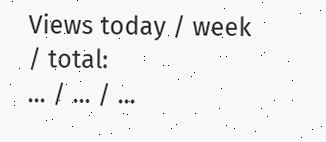Views today / week / total:
... / ... / ...